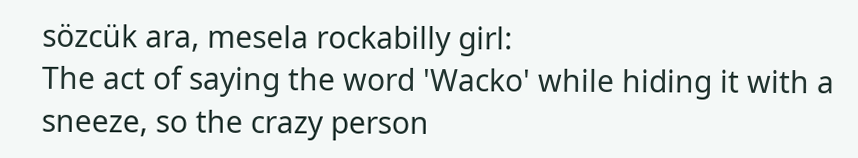sözcük ara, mesela rockabilly girl:
The act of saying the word 'Wacko' while hiding it with a sneeze, so the crazy person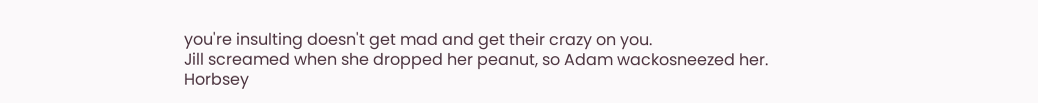you're insulting doesn't get mad and get their crazy on you.
Jill screamed when she dropped her peanut, so Adam wackosneezed her.
Horbsey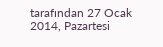tarafından 27 Ocak 2014, Pazartesi